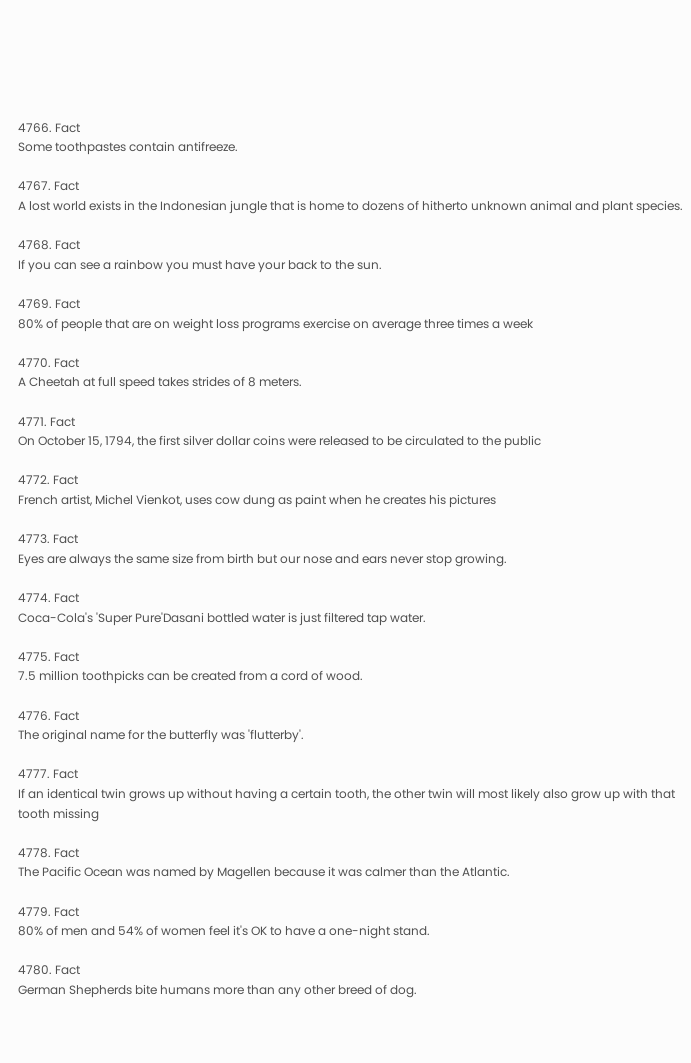4766. Fact
Some toothpastes contain antifreeze.

4767. Fact
A lost world exists in the Indonesian jungle that is home to dozens of hitherto unknown animal and plant species.

4768. Fact
If you can see a rainbow you must have your back to the sun.

4769. Fact
80% of people that are on weight loss programs exercise on average three times a week

4770. Fact
A Cheetah at full speed takes strides of 8 meters.

4771. Fact
On October 15, 1794, the first silver dollar coins were released to be circulated to the public

4772. Fact
French artist, Michel Vienkot, uses cow dung as paint when he creates his pictures

4773. Fact
Eyes are always the same size from birth but our nose and ears never stop growing.

4774. Fact
Coca-Cola's 'Super Pure'Dasani bottled water is just filtered tap water.

4775. Fact
7.5 million toothpicks can be created from a cord of wood.

4776. Fact
The original name for the butterfly was 'flutterby'.

4777. Fact
If an identical twin grows up without having a certain tooth, the other twin will most likely also grow up with that tooth missing

4778. Fact
The Pacific Ocean was named by Magellen because it was calmer than the Atlantic.

4779. Fact
80% of men and 54% of women feel it's OK to have a one-night stand.

4780. Fact
German Shepherds bite humans more than any other breed of dog.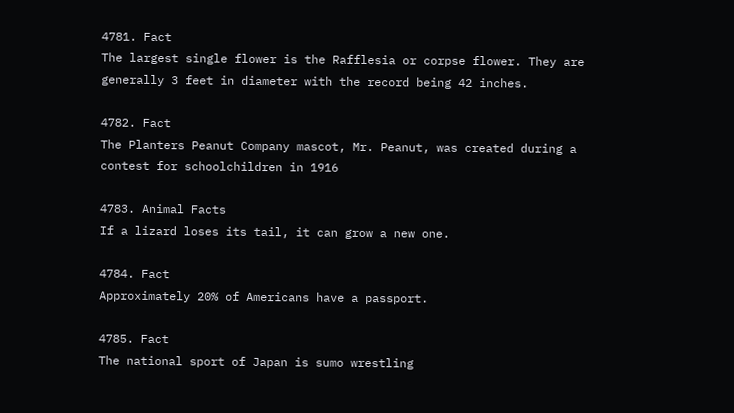4781. Fact
The largest single flower is the Rafflesia or corpse flower. They are generally 3 feet in diameter with the record being 42 inches.

4782. Fact
The Planters Peanut Company mascot, Mr. Peanut, was created during a contest for schoolchildren in 1916

4783. Animal Facts
If a lizard loses its tail, it can grow a new one.

4784. Fact
Approximately 20% of Americans have a passport.

4785. Fact
The national sport of Japan is sumo wrestling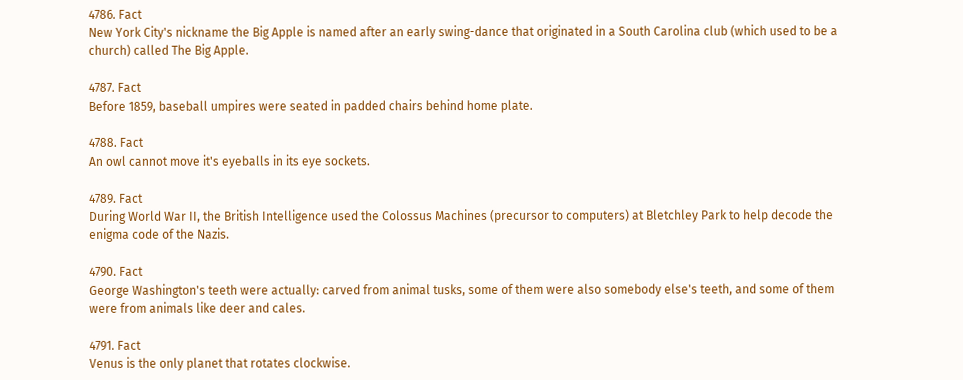4786. Fact
New York City's nickname the Big Apple is named after an early swing-dance that originated in a South Carolina club (which used to be a church) called The Big Apple.

4787. Fact
Before 1859, baseball umpires were seated in padded chairs behind home plate.

4788. Fact
An owl cannot move it's eyeballs in its eye sockets.

4789. Fact
During World War II, the British Intelligence used the Colossus Machines (precursor to computers) at Bletchley Park to help decode the enigma code of the Nazis.

4790. Fact
George Washington's teeth were actually: carved from animal tusks, some of them were also somebody else's teeth, and some of them were from animals like deer and cales.

4791. Fact
Venus is the only planet that rotates clockwise.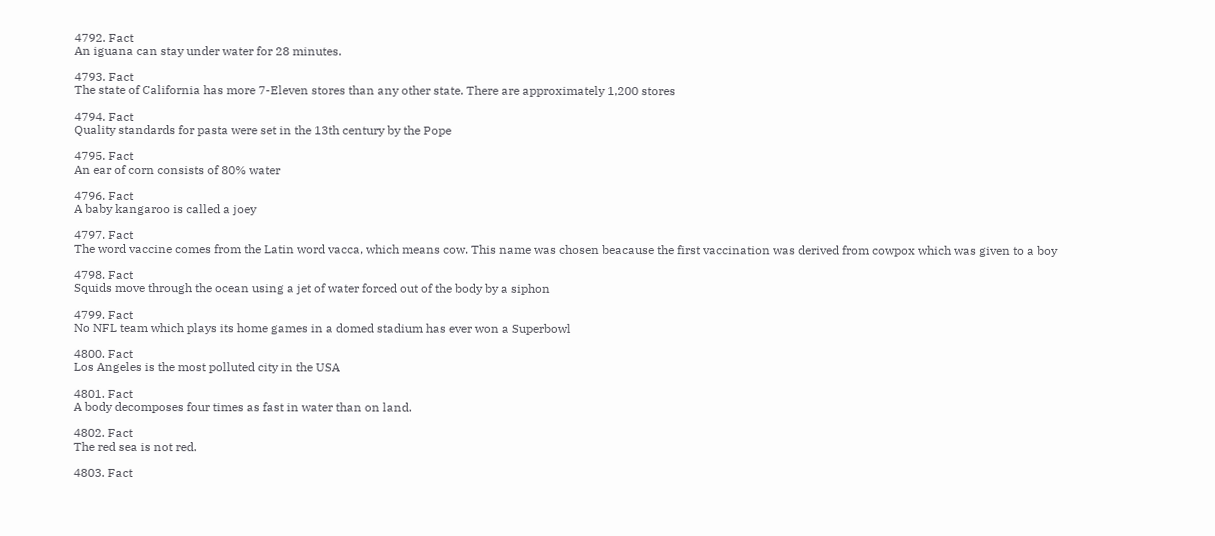4792. Fact
An iguana can stay under water for 28 minutes.

4793. Fact
The state of California has more 7-Eleven stores than any other state. There are approximately 1,200 stores

4794. Fact
Quality standards for pasta were set in the 13th century by the Pope

4795. Fact
An ear of corn consists of 80% water

4796. Fact
A baby kangaroo is called a joey

4797. Fact
The word vaccine comes from the Latin word vacca, which means cow. This name was chosen beacause the first vaccination was derived from cowpox which was given to a boy

4798. Fact
Squids move through the ocean using a jet of water forced out of the body by a siphon

4799. Fact
No NFL team which plays its home games in a domed stadium has ever won a Superbowl

4800. Fact
Los Angeles is the most polluted city in the USA

4801. Fact
A body decomposes four times as fast in water than on land.

4802. Fact
The red sea is not red.

4803. Fact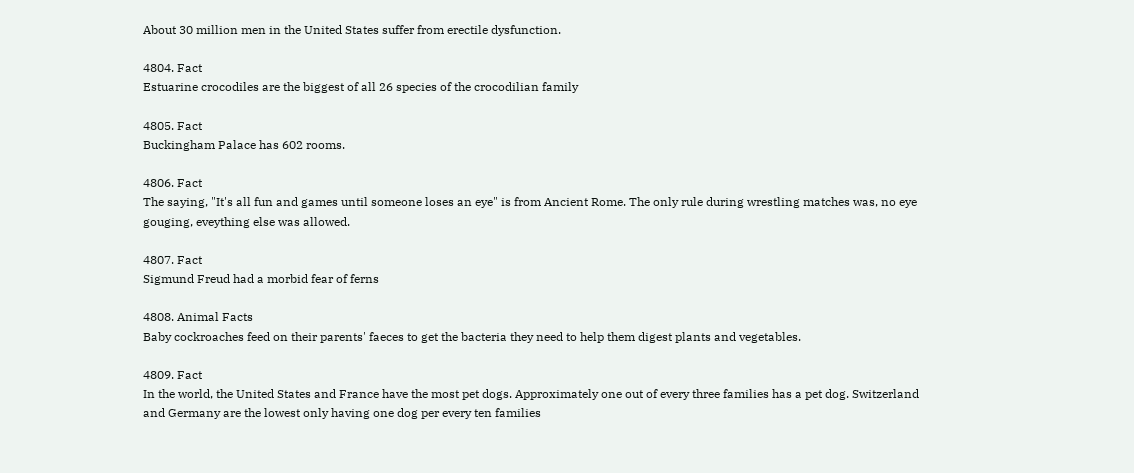About 30 million men in the United States suffer from erectile dysfunction.

4804. Fact
Estuarine crocodiles are the biggest of all 26 species of the crocodilian family

4805. Fact
Buckingham Palace has 602 rooms.

4806. Fact
The saying, "It's all fun and games until someone loses an eye" is from Ancient Rome. The only rule during wrestling matches was, no eye gouging, eveything else was allowed.

4807. Fact
Sigmund Freud had a morbid fear of ferns

4808. Animal Facts
Baby cockroaches feed on their parents' faeces to get the bacteria they need to help them digest plants and vegetables.

4809. Fact
In the world, the United States and France have the most pet dogs. Approximately one out of every three families has a pet dog. Switzerland and Germany are the lowest only having one dog per every ten families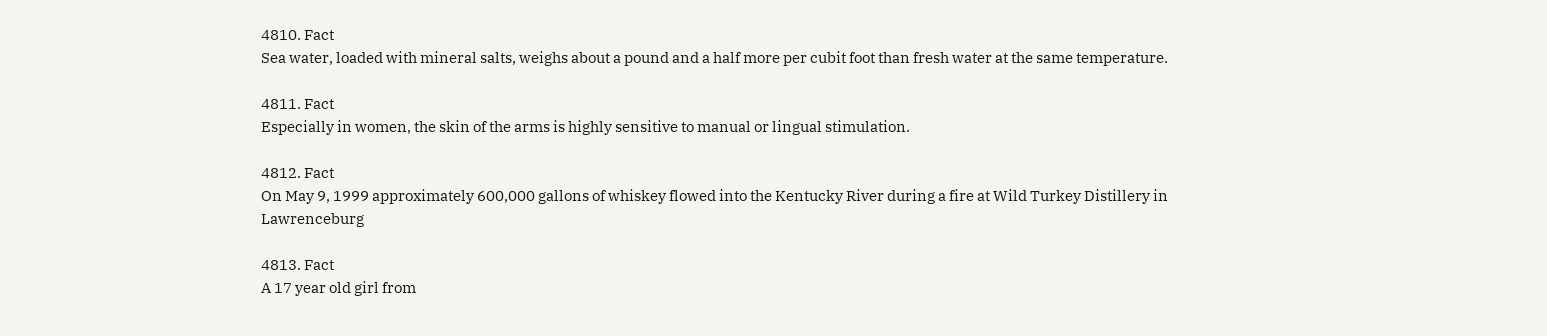4810. Fact
Sea water, loaded with mineral salts, weighs about a pound and a half more per cubit foot than fresh water at the same temperature.

4811. Fact
Especially in women, the skin of the arms is highly sensitive to manual or lingual stimulation.

4812. Fact
On May 9, 1999 approximately 600,000 gallons of whiskey flowed into the Kentucky River during a fire at Wild Turkey Distillery in Lawrenceburg

4813. Fact
A 17 year old girl from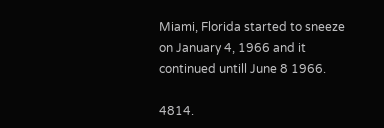Miami, Florida started to sneeze on January 4, 1966 and it continued untill June 8 1966.

4814.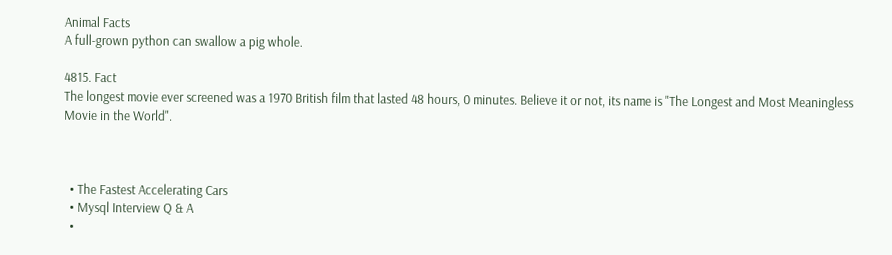Animal Facts
A full-grown python can swallow a pig whole.

4815. Fact
The longest movie ever screened was a 1970 British film that lasted 48 hours, 0 minutes. Believe it or not, its name is "The Longest and Most Meaningless Movie in the World".



  • The Fastest Accelerating Cars
  • Mysql Interview Q & A
  •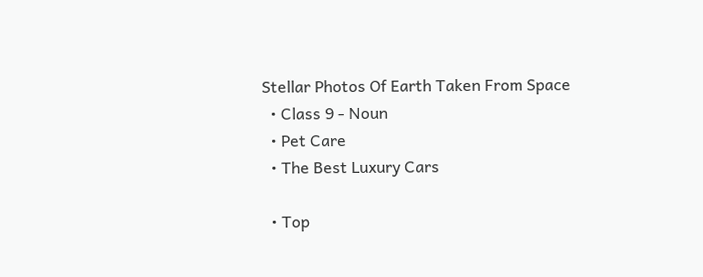Stellar Photos Of Earth Taken From Space
  • Class 9 - Noun
  • Pet Care
  • The Best Luxury Cars

  • Top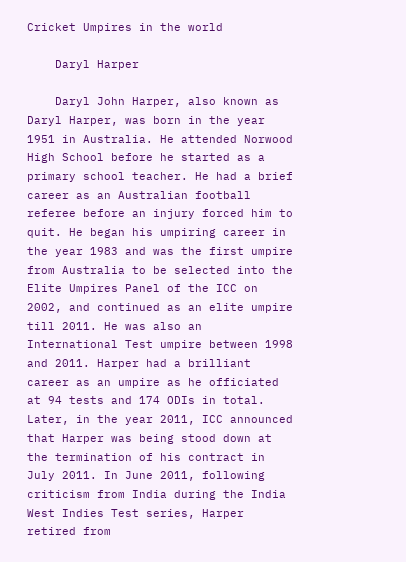Cricket Umpires in the world

    Daryl Harper

    Daryl John Harper, also known as Daryl Harper, was born in the year 1951 in Australia. He attended Norwood High School before he started as a primary school teacher. He had a brief career as an Australian football referee before an injury forced him to quit. He began his umpiring career in the year 1983 and was the first umpire from Australia to be selected into the Elite Umpires Panel of the ICC on 2002, and continued as an elite umpire till 2011. He was also an International Test umpire between 1998 and 2011. Harper had a brilliant career as an umpire as he officiated at 94 tests and 174 ODIs in total. Later, in the year 2011, ICC announced that Harper was being stood down at the termination of his contract in July 2011. In June 2011, following criticism from India during the India West Indies Test series, Harper retired from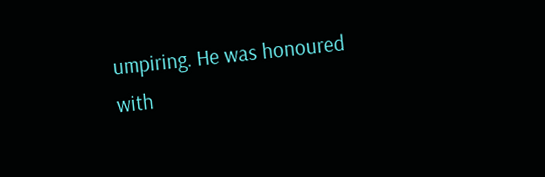umpiring. He was honoured with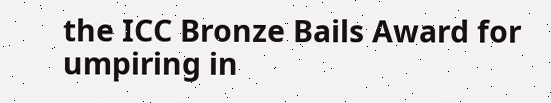the ICC Bronze Bails Award for umpiring in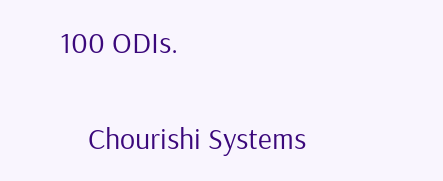100 ODIs.

    Chourishi Systems